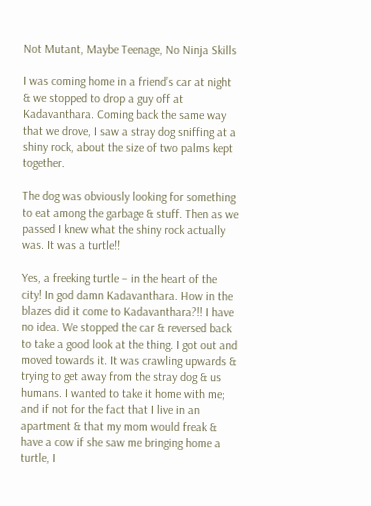Not Mutant, Maybe Teenage, No Ninja Skills

I was coming home in a friend’s car at night & we stopped to drop a guy off at Kadavanthara. Coming back the same way that we drove, I saw a stray dog sniffing at a shiny rock, about the size of two palms kept together.

The dog was obviously looking for something to eat among the garbage & stuff. Then as we passed I knew what the shiny rock actually was. It was a turtle!!

Yes, a freeking turtle – in the heart of the city! In god damn Kadavanthara. How in the blazes did it come to Kadavanthara?!! I have no idea. We stopped the car & reversed back to take a good look at the thing. I got out and moved towards it. It was crawling upwards & trying to get away from the stray dog & us humans. I wanted to take it home with me; and if not for the fact that I live in an apartment & that my mom would freak & have a cow if she saw me bringing home a turtle, I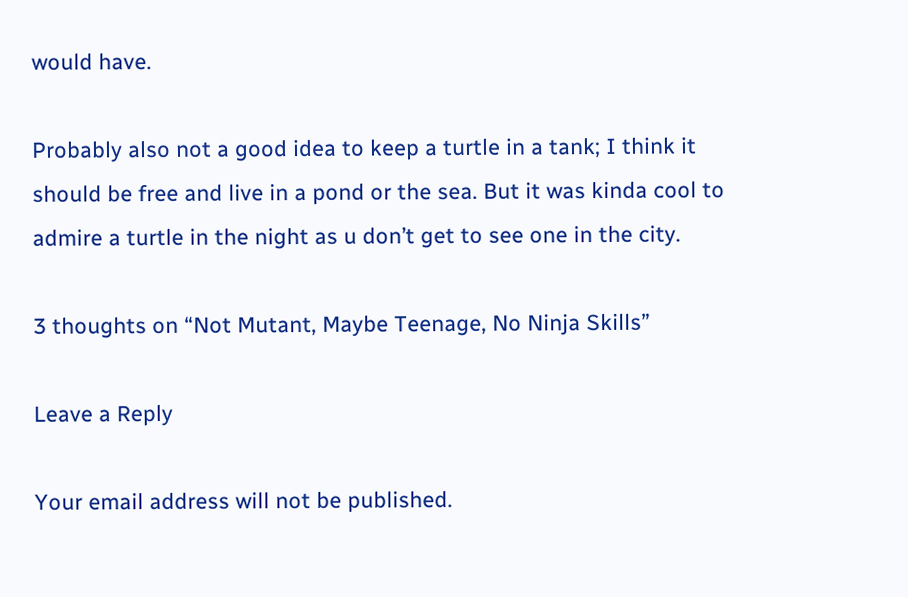would have.

Probably also not a good idea to keep a turtle in a tank; I think it should be free and live in a pond or the sea. But it was kinda cool to admire a turtle in the night as u don’t get to see one in the city.

3 thoughts on “Not Mutant, Maybe Teenage, No Ninja Skills”

Leave a Reply

Your email address will not be published.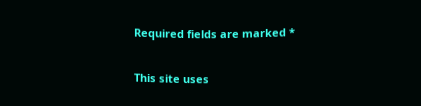Required fields are marked *


This site uses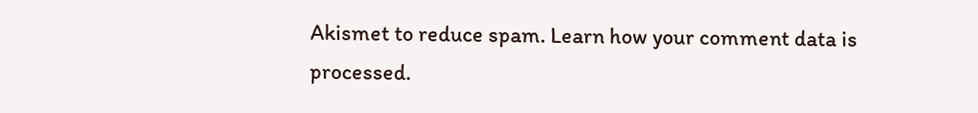Akismet to reduce spam. Learn how your comment data is processed.